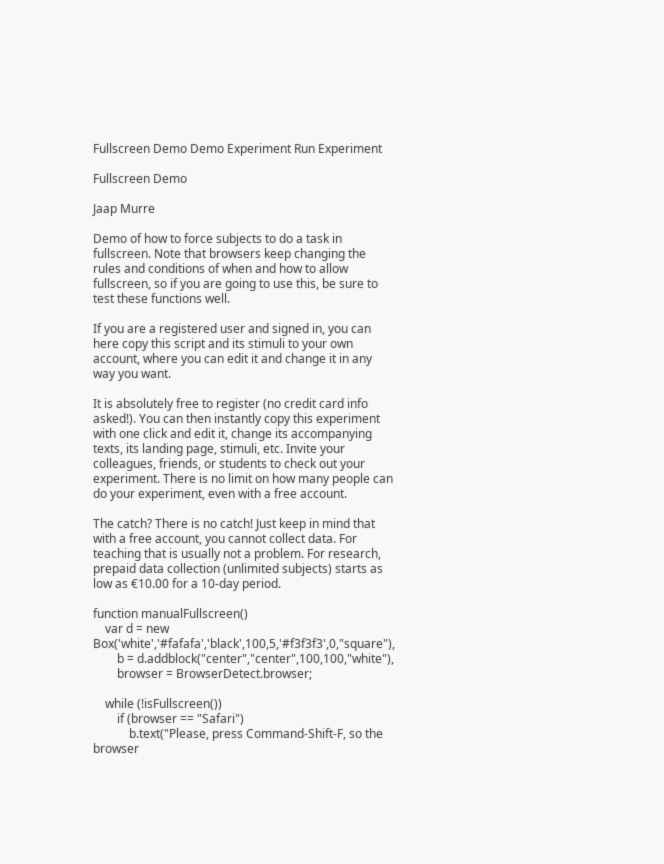Fullscreen Demo Demo Experiment Run Experiment

Fullscreen Demo

Jaap Murre

Demo of how to force subjects to do a task in fullscreen. Note that browsers keep changing the rules and conditions of when and how to allow fullscreen, so if you are going to use this, be sure to test these functions well.

If you are a registered user and signed in, you can here copy this script and its stimuli to your own account, where you can edit it and change it in any way you want.

It is absolutely free to register (no credit card info asked!). You can then instantly copy this experiment with one click and edit it, change its accompanying texts, its landing page, stimuli, etc. Invite your colleagues, friends, or students to check out your experiment. There is no limit on how many people can do your experiment, even with a free account.

The catch? There is no catch! Just keep in mind that with a free account, you cannot collect data. For teaching that is usually not a problem. For research, prepaid data collection (unlimited subjects) starts as low as €10.00 for a 10-day period.

function manualFullscreen()
    var d = new Box('white','#fafafa','black',100,5,'#f3f3f3',0,"square"),
        b = d.addblock("center","center",100,100,"white"),
        browser = BrowserDetect.browser;

    while (!isFullscreen())
        if (browser == "Safari")
            b.text("Please, press Command-Shift-F, so the browser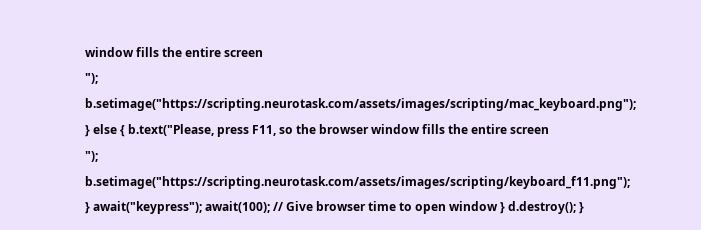window fills the entire screen
"); b.setimage("https://scripting.neurotask.com/assets/images/scripting/mac_keyboard.png"); } else { b.text("Please, press F11, so the browser window fills the entire screen
"); b.setimage("https://scripting.neurotask.com/assets/images/scripting/keyboard_f11.png"); } await("keypress"); await(100); // Give browser time to open window } d.destroy(); }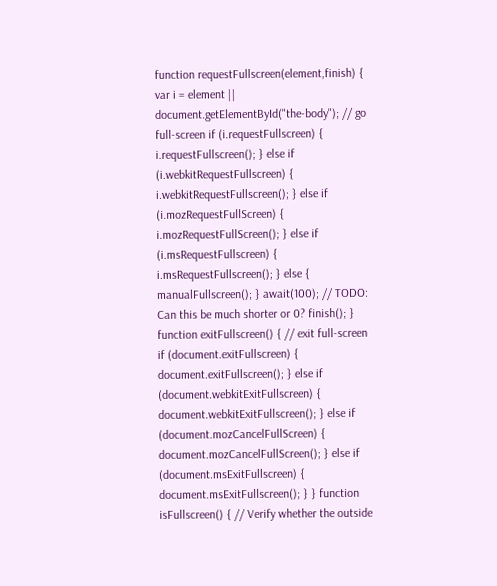function requestFullscreen(element,finish) { var i = element || document.getElementById("the-body"); // go full-screen if (i.requestFullscreen) { i.requestFullscreen(); } else if (i.webkitRequestFullscreen) { i.webkitRequestFullscreen(); } else if (i.mozRequestFullScreen) { i.mozRequestFullScreen(); } else if (i.msRequestFullscreen) { i.msRequestFullscreen(); } else { manualFullscreen(); } await(100); // TODO: Can this be much shorter or 0? finish(); } function exitFullscreen() { // exit full-screen if (document.exitFullscreen) { document.exitFullscreen(); } else if (document.webkitExitFullscreen) { document.webkitExitFullscreen(); } else if (document.mozCancelFullScreen) { document.mozCancelFullScreen(); } else if (document.msExitFullscreen) { document.msExitFullscreen(); } } function isFullscreen() { // Verify whether the outside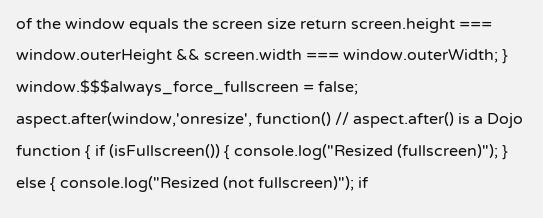of the window equals the screen size return screen.height === window.outerHeight && screen.width === window.outerWidth; } window.$$$always_force_fullscreen = false; aspect.after(window,'onresize', function() // aspect.after() is a Dojo function { if (isFullscreen()) { console.log("Resized (fullscreen)"); } else { console.log("Resized (not fullscreen)"); if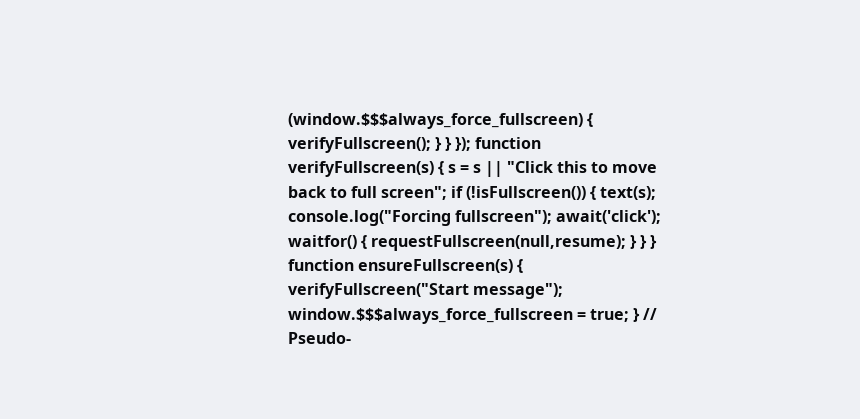(window.$$$always_force_fullscreen) { verifyFullscreen(); } } }); function verifyFullscreen(s) { s = s || "Click this to move back to full screen"; if (!isFullscreen()) { text(s); console.log("Forcing fullscreen"); await('click'); waitfor() { requestFullscreen(null,resume); } } } function ensureFullscreen(s) { verifyFullscreen("Start message"); window.$$$always_force_fullscreen = true; } // Pseudo-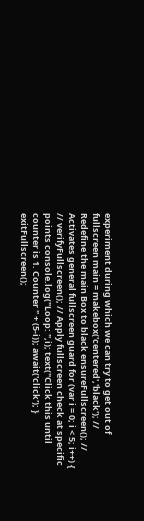experiment during which we can try to get out of fullscreen main = makebox('centered','black'); // Redefine the main Box to black ensureFullscreen(); // Activates general fullscreen guard for (var i = 0; i < 5; i++) { // verifyFullscreen(); // Apply fullscreen check at specific points console.log("Loop: ",i); text("Click this until counter is 1. Counter " + (5-i)); await('click'); } exitFullscreen();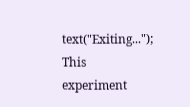text("Exiting...");
This experiment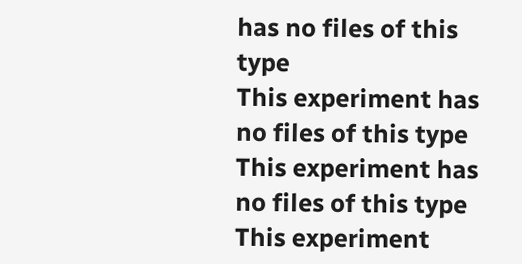has no files of this type
This experiment has no files of this type
This experiment has no files of this type
This experiment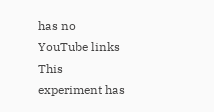has no YouTube links
This experiment has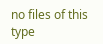no files of this type